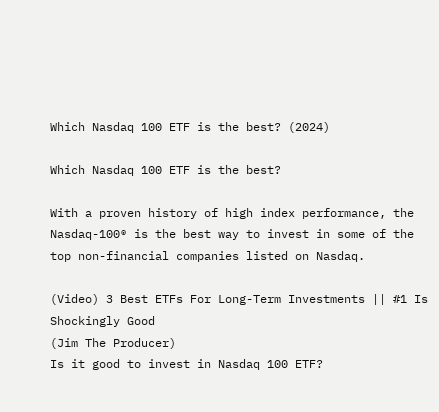Which Nasdaq 100 ETF is the best? (2024)

Which Nasdaq 100 ETF is the best?

With a proven history of high index performance, the Nasdaq-100® is the best way to invest in some of the top non-financial companies listed on Nasdaq.

(Video) 3 Best ETFs For Long-Term Investments || #1 Is Shockingly Good
(Jim The Producer)
Is it good to invest in Nasdaq 100 ETF?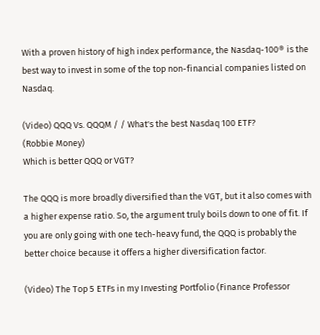With a proven history of high index performance, the Nasdaq-100® is the best way to invest in some of the top non-financial companies listed on Nasdaq.

(Video) QQQ Vs. QQQM / / What's the best Nasdaq 100 ETF?
(Robbie Money)
Which is better QQQ or VGT?

The QQQ is more broadly diversified than the VGT, but it also comes with a higher expense ratio. So, the argument truly boils down to one of fit. If you are only going with one tech-heavy fund, the QQQ is probably the better choice because it offers a higher diversification factor.

(Video) The Top 5 ETFs in my Investing Portfolio (Finance Professor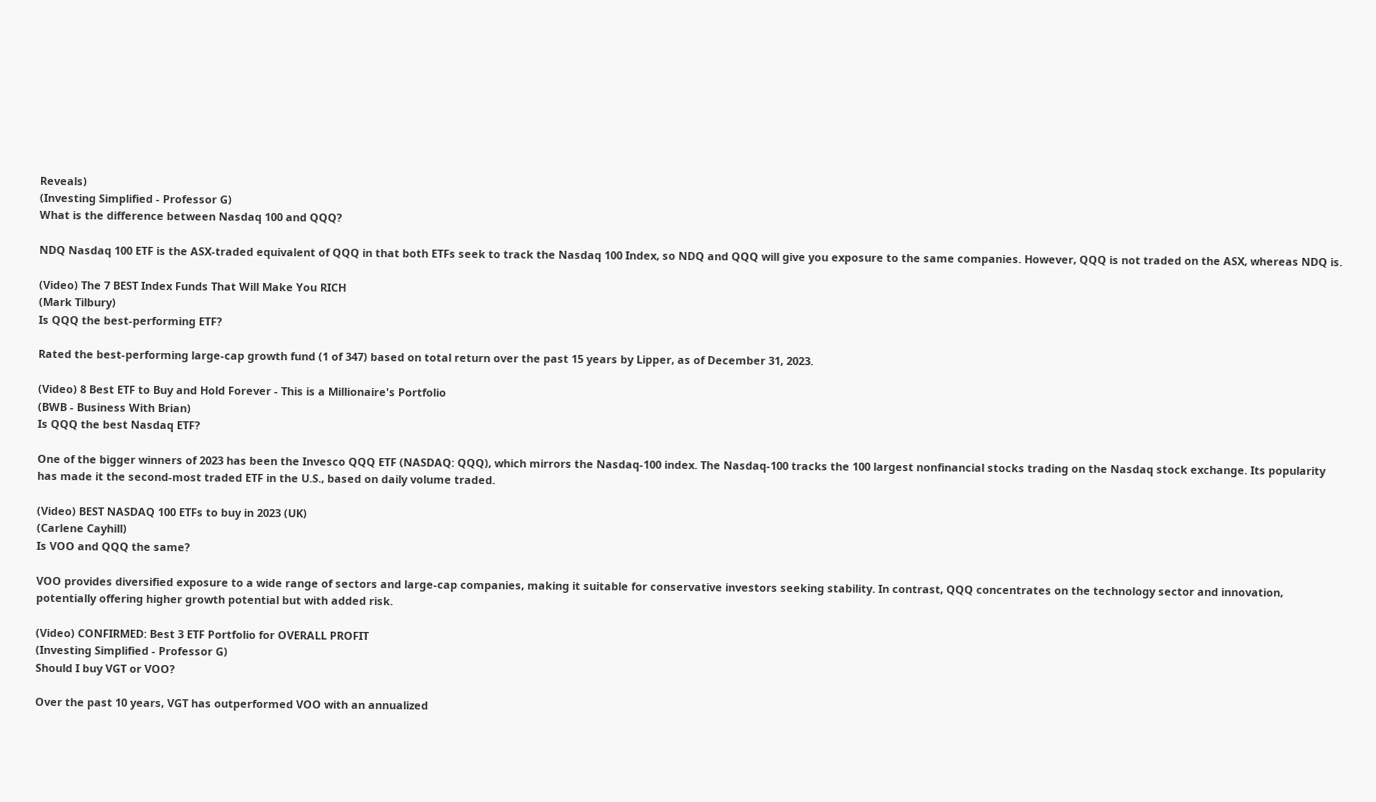Reveals)
(Investing Simplified - Professor G)
What is the difference between Nasdaq 100 and QQQ?

NDQ Nasdaq 100 ETF is the ASX-traded equivalent of QQQ in that both ETFs seek to track the Nasdaq 100 Index, so NDQ and QQQ will give you exposure to the same companies. However, QQQ is not traded on the ASX, whereas NDQ is.

(Video) The 7 BEST Index Funds That Will Make You RICH
(Mark Tilbury)
Is QQQ the best-performing ETF?

Rated the best-performing large-cap growth fund (1 of 347) based on total return over the past 15 years by Lipper, as of December 31, 2023.

(Video) 8 Best ETF to Buy and Hold Forever - This is a Millionaire's Portfolio
(BWB - Business With Brian)
Is QQQ the best Nasdaq ETF?

One of the bigger winners of 2023 has been the Invesco QQQ ETF (NASDAQ: QQQ), which mirrors the Nasdaq-100 index. The Nasdaq-100 tracks the 100 largest nonfinancial stocks trading on the Nasdaq stock exchange. Its popularity has made it the second-most traded ETF in the U.S., based on daily volume traded.

(Video) BEST NASDAQ 100 ETFs to buy in 2023 (UK)
(Carlene Cayhill)
Is VOO and QQQ the same?

VOO provides diversified exposure to a wide range of sectors and large-cap companies, making it suitable for conservative investors seeking stability. In contrast, QQQ concentrates on the technology sector and innovation, potentially offering higher growth potential but with added risk.

(Video) CONFIRMED: Best 3 ETF Portfolio for OVERALL PROFIT
(Investing Simplified - Professor G)
Should I buy VGT or VOO?

Over the past 10 years, VGT has outperformed VOO with an annualized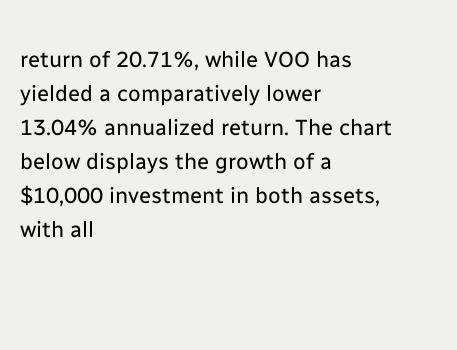return of 20.71%, while VOO has yielded a comparatively lower 13.04% annualized return. The chart below displays the growth of a $10,000 investment in both assets, with all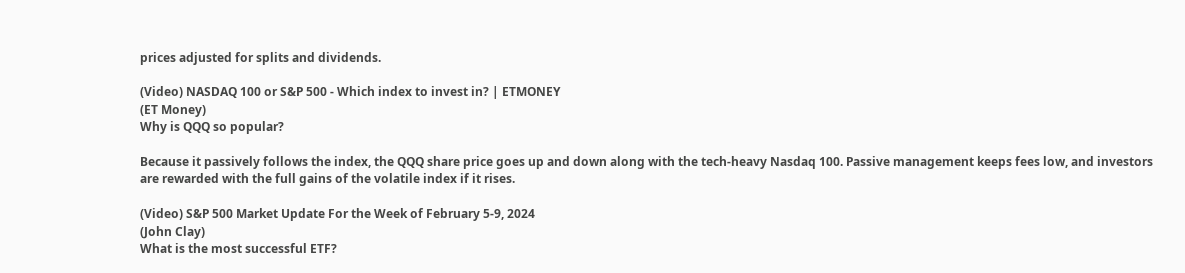prices adjusted for splits and dividends.

(Video) NASDAQ 100 or S&P 500 - Which index to invest in? | ETMONEY
(ET Money)
Why is QQQ so popular?

Because it passively follows the index, the QQQ share price goes up and down along with the tech-heavy Nasdaq 100. Passive management keeps fees low, and investors are rewarded with the full gains of the volatile index if it rises.

(Video) S&P 500 Market Update For the Week of February 5-9, 2024
(John Clay)
What is the most successful ETF?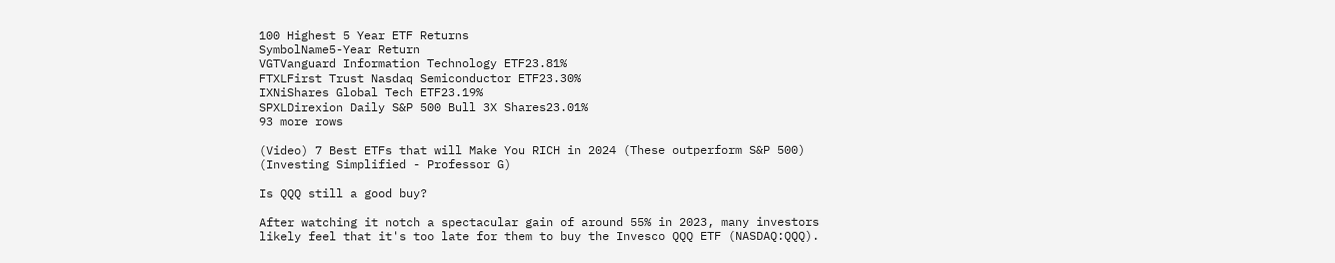100 Highest 5 Year ETF Returns
SymbolName5-Year Return
VGTVanguard Information Technology ETF23.81%
FTXLFirst Trust Nasdaq Semiconductor ETF23.30%
IXNiShares Global Tech ETF23.19%
SPXLDirexion Daily S&P 500 Bull 3X Shares23.01%
93 more rows

(Video) 7 Best ETFs that will Make You RICH in 2024 (These outperform S&P 500)
(Investing Simplified - Professor G)

Is QQQ still a good buy?

After watching it notch a spectacular gain of around 55% in 2023, many investors likely feel that it's too late for them to buy the Invesco QQQ ETF (NASDAQ:QQQ).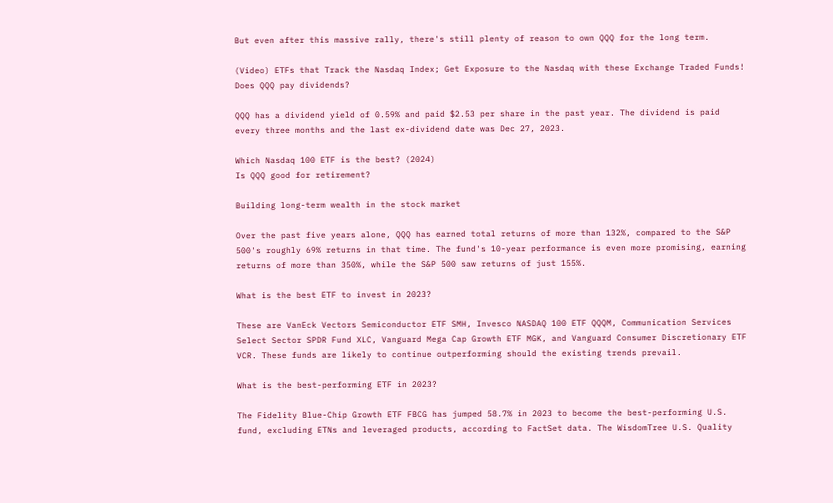But even after this massive rally, there's still plenty of reason to own QQQ for the long term.

(Video) ETFs that Track the Nasdaq Index; Get Exposure to the Nasdaq with these Exchange Traded Funds!
Does QQQ pay dividends?

QQQ has a dividend yield of 0.59% and paid $2.53 per share in the past year. The dividend is paid every three months and the last ex-dividend date was Dec 27, 2023.

Which Nasdaq 100 ETF is the best? (2024)
Is QQQ good for retirement?

Building long-term wealth in the stock market

Over the past five years alone, QQQ has earned total returns of more than 132%, compared to the S&P 500's roughly 69% returns in that time. The fund's 10-year performance is even more promising, earning returns of more than 350%, while the S&P 500 saw returns of just 155%.

What is the best ETF to invest in 2023?

These are VanEck Vectors Semiconductor ETF SMH, Invesco NASDAQ 100 ETF QQQM, Communication Services Select Sector SPDR Fund XLC, Vanguard Mega Cap Growth ETF MGK, and Vanguard Consumer Discretionary ETF VCR. These funds are likely to continue outperforming should the existing trends prevail.

What is the best-performing ETF in 2023?

The Fidelity Blue-Chip Growth ETF FBCG has jumped 58.7% in 2023 to become the best-performing U.S. fund, excluding ETNs and leveraged products, according to FactSet data. The WisdomTree U.S. Quality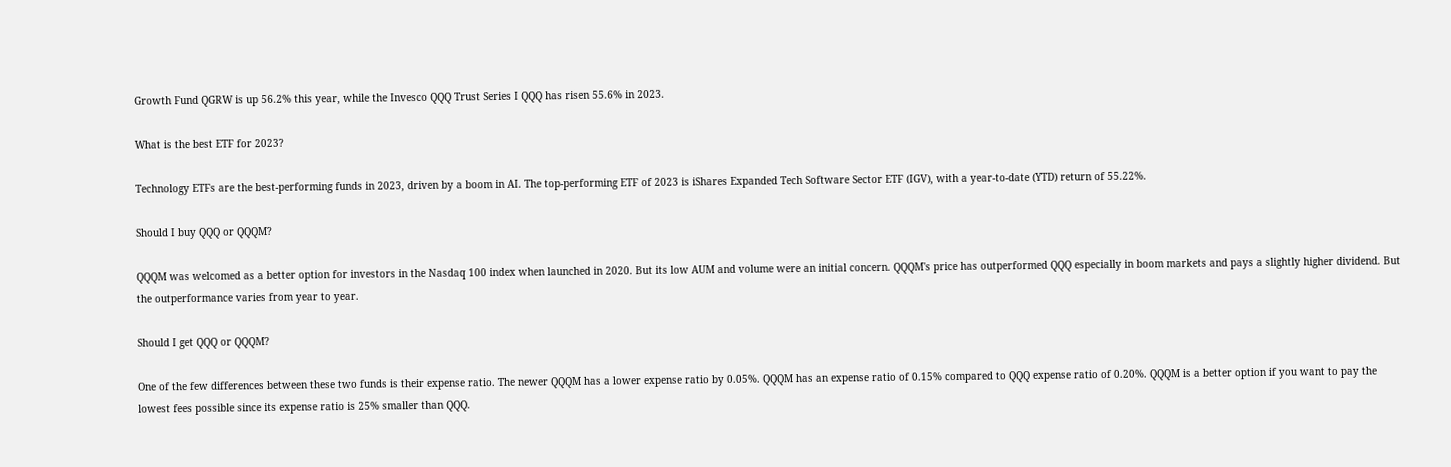Growth Fund QGRW is up 56.2% this year, while the Invesco QQQ Trust Series I QQQ has risen 55.6% in 2023.

What is the best ETF for 2023?

Technology ETFs are the best-performing funds in 2023, driven by a boom in AI. The top-performing ETF of 2023 is iShares Expanded Tech Software Sector ETF (IGV), with a year-to-date (YTD) return of 55.22%.

Should I buy QQQ or QQQM?

QQQM was welcomed as a better option for investors in the Nasdaq 100 index when launched in 2020. But its low AUM and volume were an initial concern. QQQM's price has outperformed QQQ especially in boom markets and pays a slightly higher dividend. But the outperformance varies from year to year.

Should I get QQQ or QQQM?

One of the few differences between these two funds is their expense ratio. The newer QQQM has a lower expense ratio by 0.05%. QQQM has an expense ratio of 0.15% compared to QQQ expense ratio of 0.20%. QQQM is a better option if you want to pay the lowest fees possible since its expense ratio is 25% smaller than QQQ.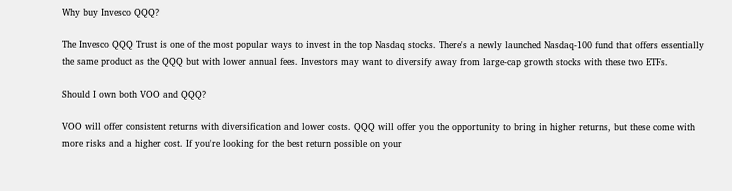Why buy Invesco QQQ?

The Invesco QQQ Trust is one of the most popular ways to invest in the top Nasdaq stocks. There's a newly launched Nasdaq-100 fund that offers essentially the same product as the QQQ but with lower annual fees. Investors may want to diversify away from large-cap growth stocks with these two ETFs.

Should I own both VOO and QQQ?

VOO will offer consistent returns with diversification and lower costs. QQQ will offer you the opportunity to bring in higher returns, but these come with more risks and a higher cost. If you're looking for the best return possible on your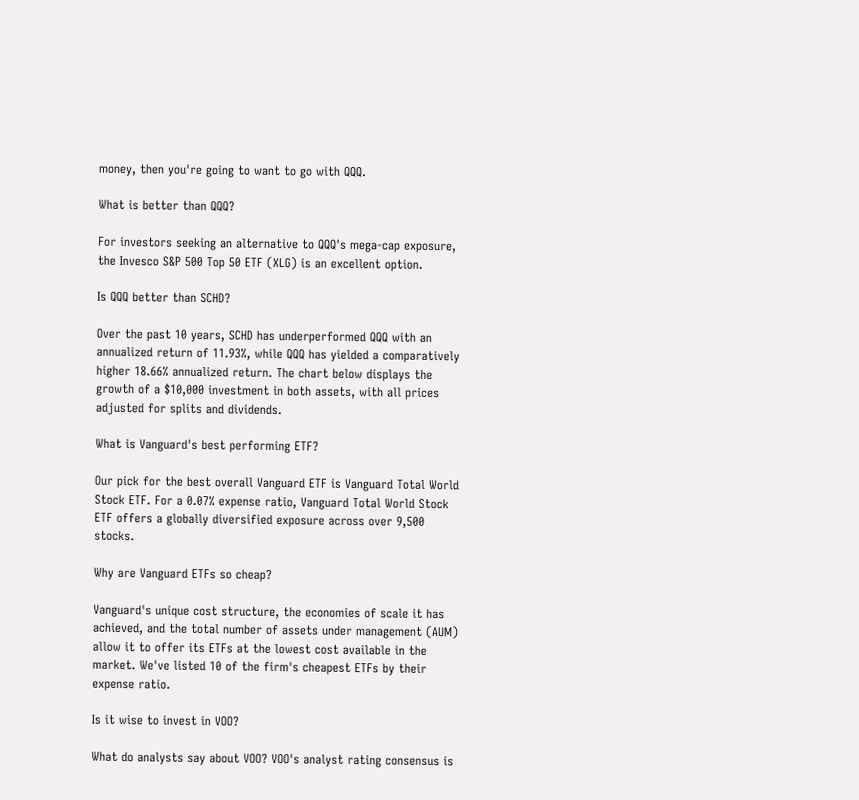money, then you're going to want to go with QQQ.

What is better than QQQ?

For investors seeking an alternative to QQQ's mega-cap exposure, the Invesco S&P 500 Top 50 ETF (XLG) is an excellent option.

Is QQQ better than SCHD?

Over the past 10 years, SCHD has underperformed QQQ with an annualized return of 11.93%, while QQQ has yielded a comparatively higher 18.66% annualized return. The chart below displays the growth of a $10,000 investment in both assets, with all prices adjusted for splits and dividends.

What is Vanguard's best performing ETF?

Our pick for the best overall Vanguard ETF is Vanguard Total World Stock ETF. For a 0.07% expense ratio, Vanguard Total World Stock ETF offers a globally diversified exposure across over 9,500 stocks.

Why are Vanguard ETFs so cheap?

Vanguard's unique cost structure, the economies of scale it has achieved, and the total number of assets under management (AUM) allow it to offer its ETFs at the lowest cost available in the market. We've listed 10 of the firm's cheapest ETFs by their expense ratio.

Is it wise to invest in VOO?

What do analysts say about VOO? VOO's analyst rating consensus is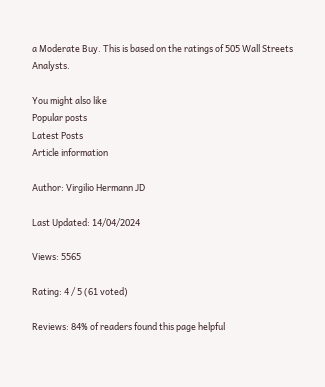a Moderate Buy. This is based on the ratings of 505 Wall Streets Analysts.

You might also like
Popular posts
Latest Posts
Article information

Author: Virgilio Hermann JD

Last Updated: 14/04/2024

Views: 5565

Rating: 4 / 5 (61 voted)

Reviews: 84% of readers found this page helpful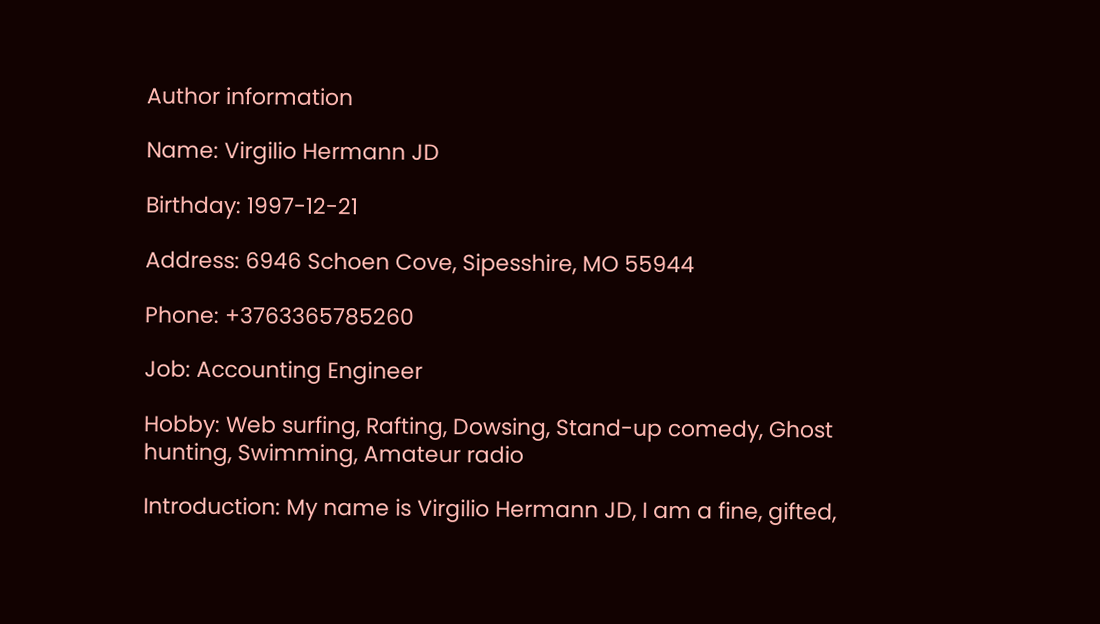Author information

Name: Virgilio Hermann JD

Birthday: 1997-12-21

Address: 6946 Schoen Cove, Sipesshire, MO 55944

Phone: +3763365785260

Job: Accounting Engineer

Hobby: Web surfing, Rafting, Dowsing, Stand-up comedy, Ghost hunting, Swimming, Amateur radio

Introduction: My name is Virgilio Hermann JD, I am a fine, gifted,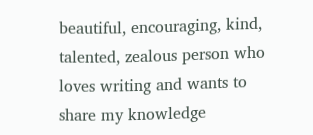beautiful, encouraging, kind, talented, zealous person who loves writing and wants to share my knowledge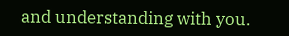and understanding with you.